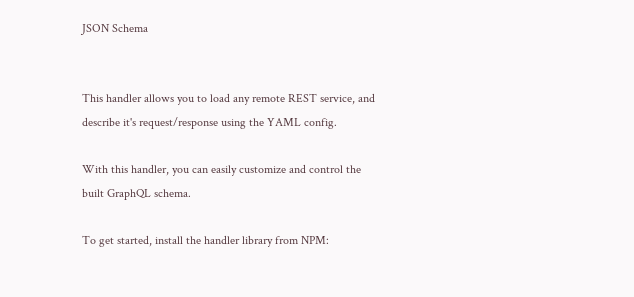JSON Schema


This handler allows you to load any remote REST service, and describe it's request/response using the YAML config.

With this handler, you can easily customize and control the built GraphQL schema.

To get started, install the handler library from NPM: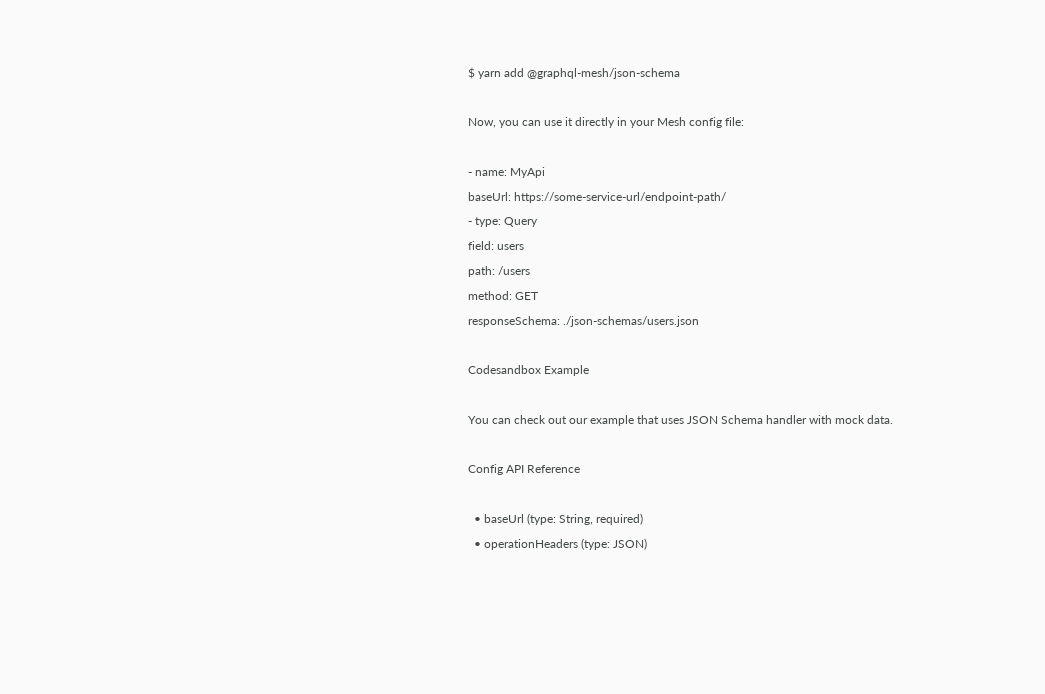$ yarn add @graphql-mesh/json-schema

Now, you can use it directly in your Mesh config file:

- name: MyApi
baseUrl: https://some-service-url/endpoint-path/
- type: Query
field: users
path: /users
method: GET
responseSchema: ./json-schemas/users.json

Codesandbox Example

You can check out our example that uses JSON Schema handler with mock data.

Config API Reference

  • baseUrl (type: String, required)
  • operationHeaders (type: JSON)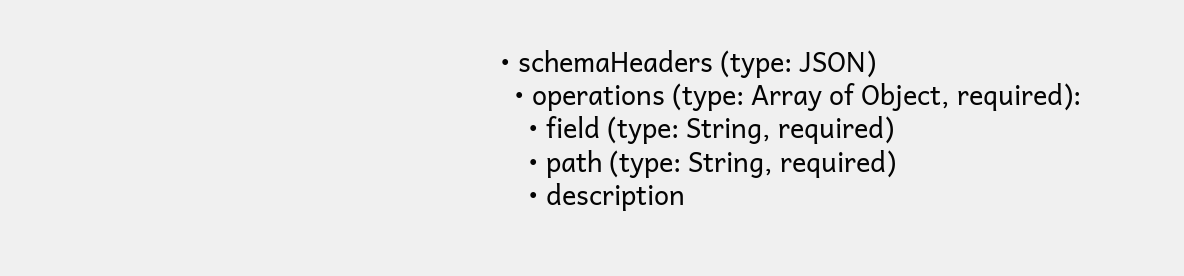• schemaHeaders (type: JSON)
  • operations (type: Array of Object, required):
    • field (type: String, required)
    • path (type: String, required)
    • description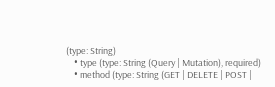(type: String)
    • type (type: String (Query | Mutation), required)
    • method (type: String (GET | DELETE | POST |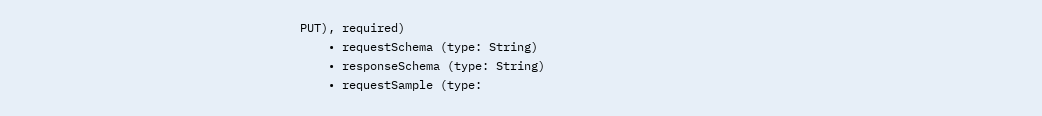PUT), required)
    • requestSchema (type: String)
    • responseSchema (type: String)
    • requestSample (type: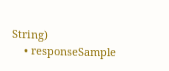String)
    • responseSample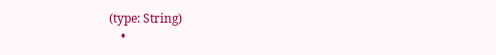(type: String)
    •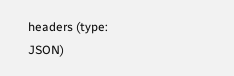headers (type: JSON)